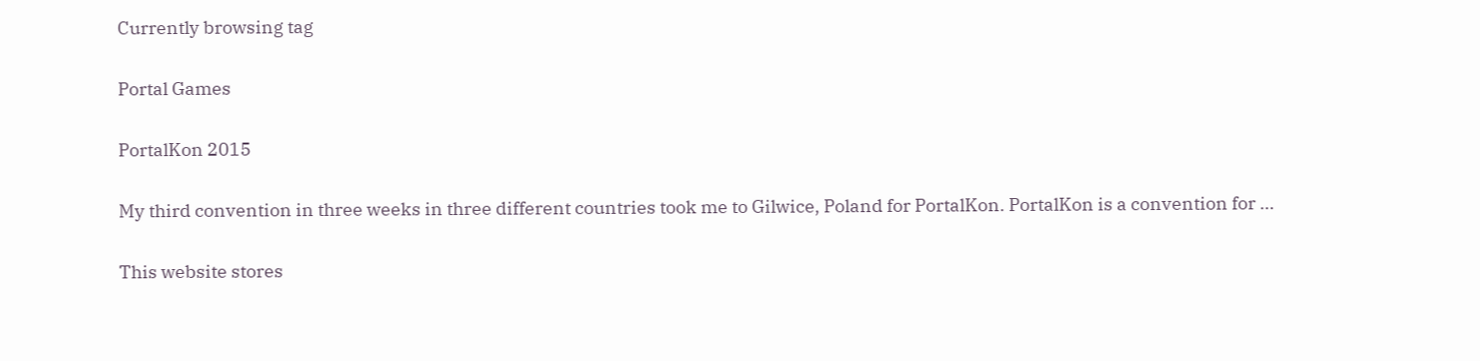Currently browsing tag

Portal Games

PortalKon 2015

My third convention in three weeks in three different countries took me to Gilwice, Poland for PortalKon. PortalKon is a convention for …

This website stores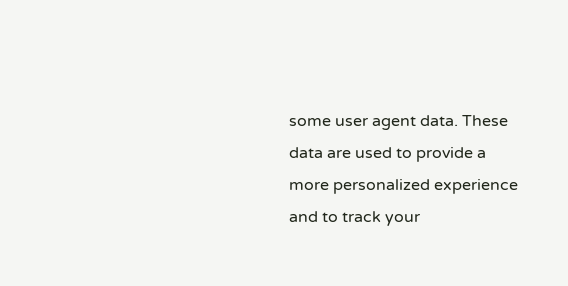some user agent data. These data are used to provide a more personalized experience and to track your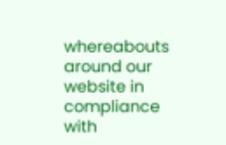whereabouts around our website in compliance with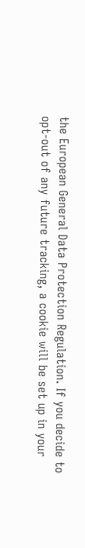the European General Data Protection Regulation. If you decide to opt-out of any future tracking, a cookie will be set up in your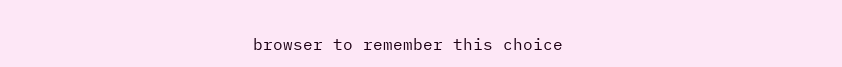browser to remember this choice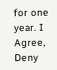for one year. I Agree, Deny